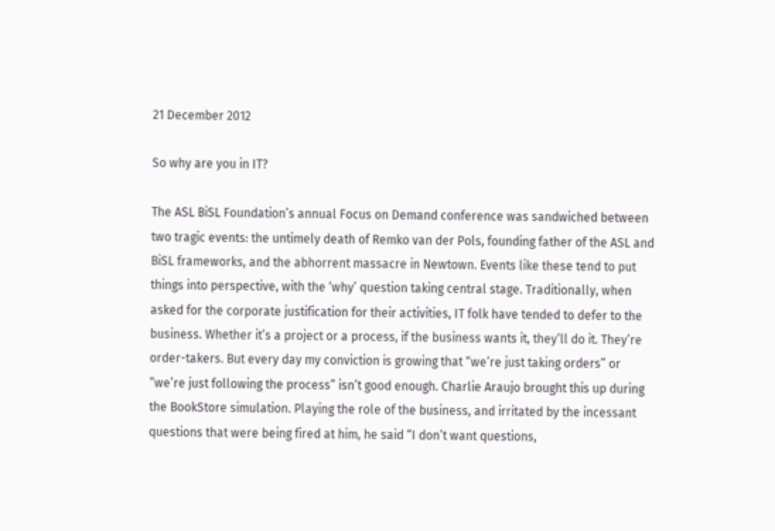21 December 2012

So why are you in IT?

The ASL BiSL Foundation’s annual Focus on Demand conference was sandwiched between two tragic events: the untimely death of Remko van der Pols, founding father of the ASL and BiSL frameworks, and the abhorrent massacre in Newtown. Events like these tend to put things into perspective, with the ‘why’ question taking central stage. Traditionally, when asked for the corporate justification for their activities, IT folk have tended to defer to the business. Whether it’s a project or a process, if the business wants it, they’ll do it. They’re order-takers. But every day my conviction is growing that “we’re just taking orders” or “we’re just following the process” isn’t good enough. Charlie Araujo brought this up during the BookStore simulation. Playing the role of the business, and irritated by the incessant questions that were being fired at him, he said “I don’t want questions,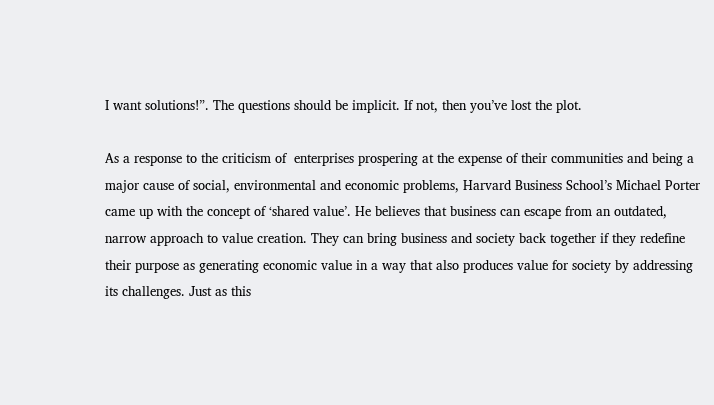I want solutions!”. The questions should be implicit. If not, then you’ve lost the plot.

As a response to the criticism of  enterprises prospering at the expense of their communities and being a major cause of social, environmental and economic problems, Harvard Business School’s Michael Porter came up with the concept of ‘shared value’. He believes that business can escape from an outdated, narrow approach to value creation. They can bring business and society back together if they redefine their purpose as generating economic value in a way that also produces value for society by addressing its challenges. Just as this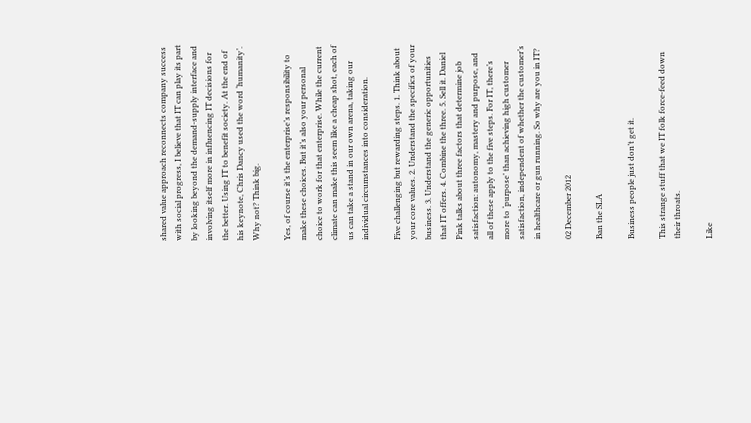shared value approach reconnects company success with social progress, I believe that IT can play its part by looking beyond the demand-supply interface and involving itself more in influencing IT decisions for the better. Using IT to benefit society. At the end of his keynote, Chris Dancy used the word ‘humanity’. Why not? Think big.

Yes, of course it’s the enterprise’s responsibility to make these choices. But it’s also your personal choice to work for that enterprise. While the current climate can make this seem like a cheap shot, each of us can take a stand in our own arena, taking our individual circumstances into consideration.

Five challenging but rewarding steps. 1. Think about your core values. 2. Understand the specifics of your business. 3. Understand the generic opportunities that IT offers. 4. Combine the three. 5. Sell it. Daniel Pink talks about three factors that determine job satisfaction: autonomy, mastery and purpose, and all of these apply to the five steps. For IT, there’s more to ‘purpose’ than achieving high customer satisfaction, independent of whether the customer’s in healthcare or gun running. So why are you in IT?

02 December 2012

Ban the SLA

Business people just don’t get it.

This strange stuff that we IT folk force-feed down their throats.

Like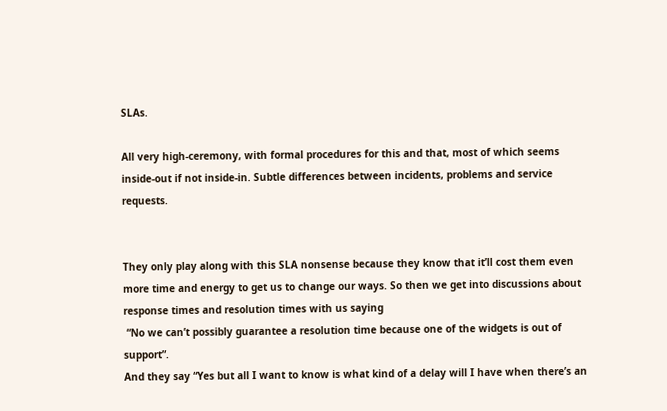SLAs.

All very high-ceremony, with formal procedures for this and that, most of which seems inside-out if not inside-in. Subtle differences between incidents, problems and service requests.


They only play along with this SLA nonsense because they know that it’ll cost them even more time and energy to get us to change our ways. So then we get into discussions about response times and resolution times with us saying
 “No we can’t possibly guarantee a resolution time because one of the widgets is out of support”.
And they say “Yes but all I want to know is what kind of a delay will I have when there’s an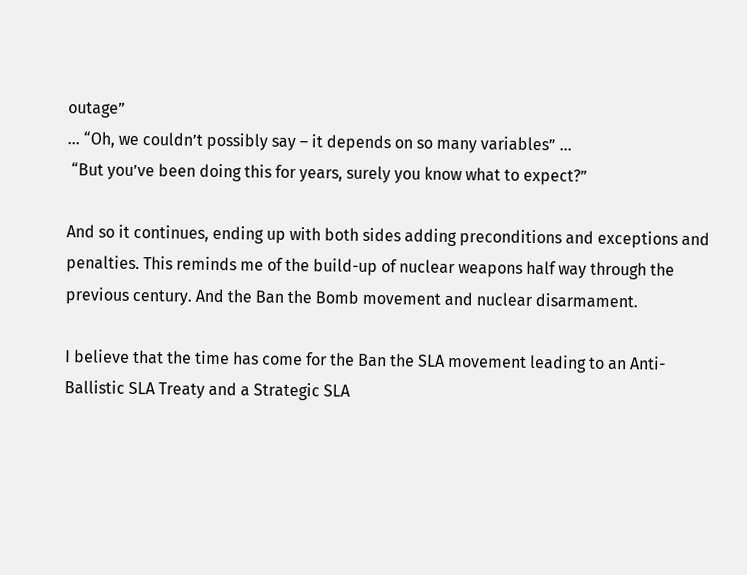outage”
… “Oh, we couldn’t possibly say – it depends on so many variables” …
 “But you’ve been doing this for years, surely you know what to expect?”

And so it continues, ending up with both sides adding preconditions and exceptions and penalties. This reminds me of the build-up of nuclear weapons half way through the previous century. And the Ban the Bomb movement and nuclear disarmament.

I believe that the time has come for the Ban the SLA movement leading to an Anti-Ballistic SLA Treaty and a Strategic SLA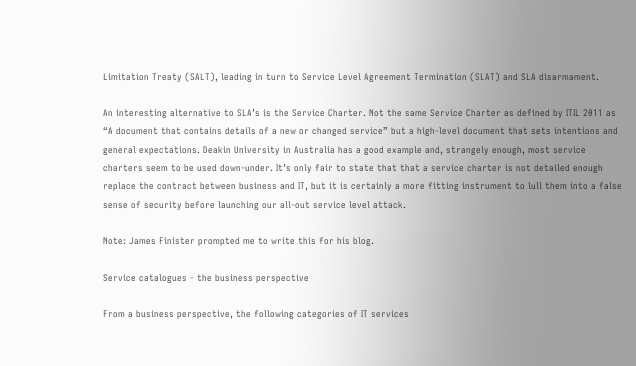Limitation Treaty (SALT), leading in turn to Service Level Agreement Termination (SLAT) and SLA disarmament.

An interesting alternative to SLA’s is the Service Charter. Not the same Service Charter as defined by ITIL 2011 as “A document that contains details of a new or changed service” but a high-level document that sets intentions and general expectations. Deakin University in Australia has a good example and, strangely enough, most service charters seem to be used down-under. It’s only fair to state that that a service charter is not detailed enough replace the contract between business and IT, but it is certainly a more fitting instrument to lull them into a false sense of security before launching our all-out service level attack.

Note: James Finister prompted me to write this for his blog.

Service catalogues - the business perspective

From a business perspective, the following categories of IT services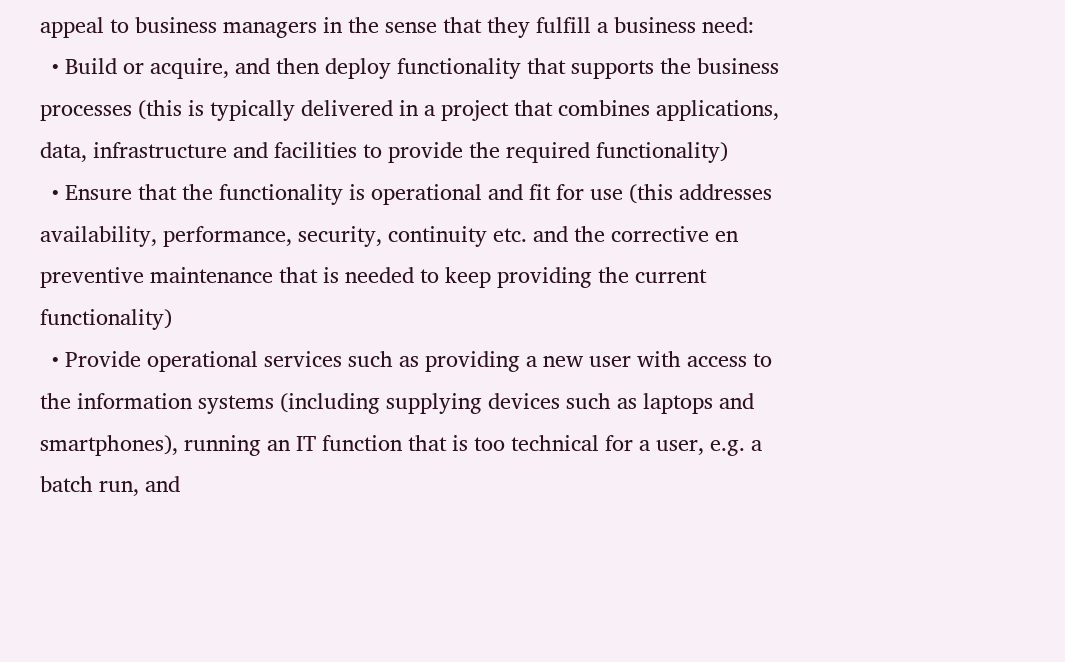appeal to business managers in the sense that they fulfill a business need:
  • Build or acquire, and then deploy functionality that supports the business processes (this is typically delivered in a project that combines applications, data, infrastructure and facilities to provide the required functionality)
  • Ensure that the functionality is operational and fit for use (this addresses availability, performance, security, continuity etc. and the corrective en preventive maintenance that is needed to keep providing the current functionality)
  • Provide operational services such as providing a new user with access to the information systems (including supplying devices such as laptops and smartphones), running an IT function that is too technical for a user, e.g. a batch run, and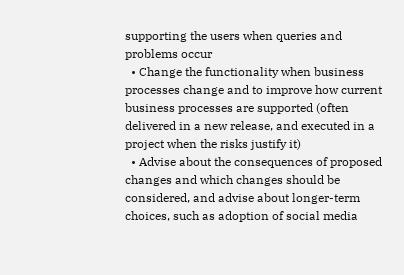supporting the users when queries and problems occur
  • Change the functionality when business processes change and to improve how current business processes are supported (often delivered in a new release, and executed in a project when the risks justify it)
  • Advise about the consequences of proposed changes and which changes should be considered, and advise about longer-term choices, such as adoption of social media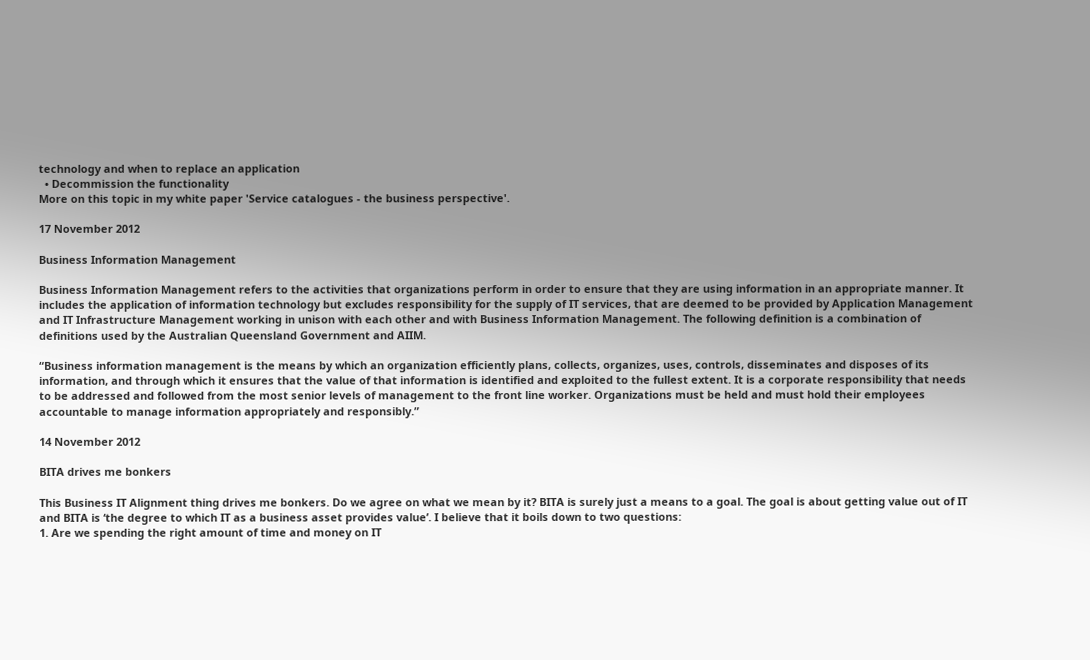technology and when to replace an application
  • Decommission the functionality
More on this topic in my white paper 'Service catalogues - the business perspective'.

17 November 2012

Business Information Management

Business Information Management refers to the activities that organizations perform in order to ensure that they are using information in an appropriate manner. It includes the application of information technology but excludes responsibility for the supply of IT services, that are deemed to be provided by Application Management and IT Infrastructure Management working in unison with each other and with Business Information Management. The following definition is a combination of definitions used by the Australian Queensland Government and AIIM.

“Business information management is the means by which an organization efficiently plans, collects, organizes, uses, controls, disseminates and disposes of its information, and through which it ensures that the value of that information is identified and exploited to the fullest extent. It is a corporate responsibility that needs to be addressed and followed from the most senior levels of management to the front line worker. Organizations must be held and must hold their employees accountable to manage information appropriately and responsibly.”

14 November 2012

BITA drives me bonkers

This Business IT Alignment thing drives me bonkers. Do we agree on what we mean by it? BITA is surely just a means to a goal. The goal is about getting value out of IT and BITA is ‘the degree to which IT as a business asset provides value’. I believe that it boils down to two questions:
1. Are we spending the right amount of time and money on IT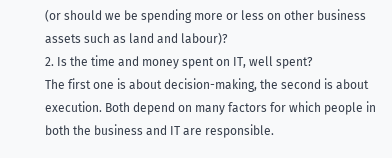(or should we be spending more or less on other business assets such as land and labour)?
2. Is the time and money spent on IT, well spent?
The first one is about decision-making, the second is about execution. Both depend on many factors for which people in both the business and IT are responsible.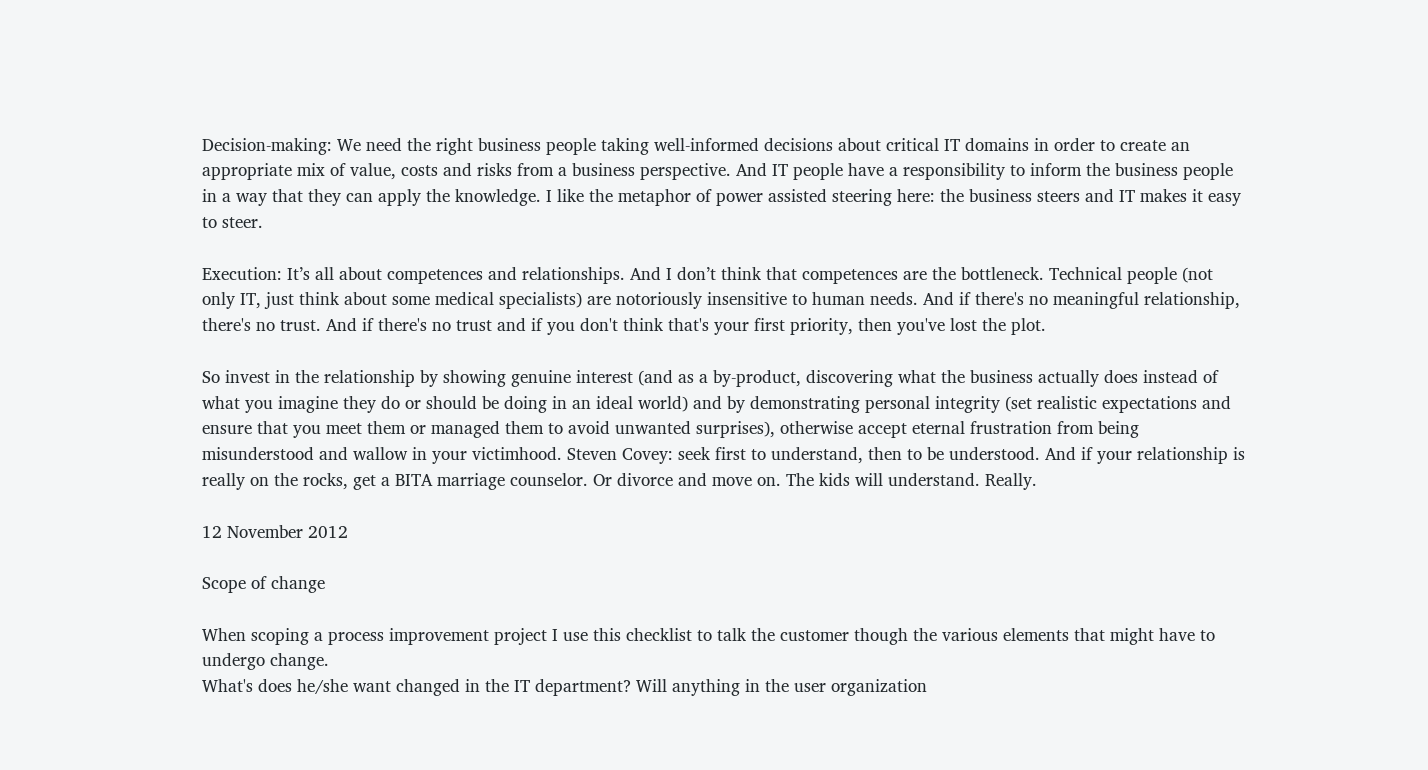Decision-making: We need the right business people taking well-informed decisions about critical IT domains in order to create an appropriate mix of value, costs and risks from a business perspective. And IT people have a responsibility to inform the business people in a way that they can apply the knowledge. I like the metaphor of power assisted steering here: the business steers and IT makes it easy to steer.

Execution: It’s all about competences and relationships. And I don’t think that competences are the bottleneck. Technical people (not only IT, just think about some medical specialists) are notoriously insensitive to human needs. And if there's no meaningful relationship, there's no trust. And if there's no trust and if you don't think that's your first priority, then you've lost the plot.

So invest in the relationship by showing genuine interest (and as a by-product, discovering what the business actually does instead of what you imagine they do or should be doing in an ideal world) and by demonstrating personal integrity (set realistic expectations and ensure that you meet them or managed them to avoid unwanted surprises), otherwise accept eternal frustration from being misunderstood and wallow in your victimhood. Steven Covey: seek first to understand, then to be understood. And if your relationship is really on the rocks, get a BITA marriage counselor. Or divorce and move on. The kids will understand. Really.

12 November 2012

Scope of change

When scoping a process improvement project I use this checklist to talk the customer though the various elements that might have to undergo change.
What's does he/she want changed in the IT department? Will anything in the user organization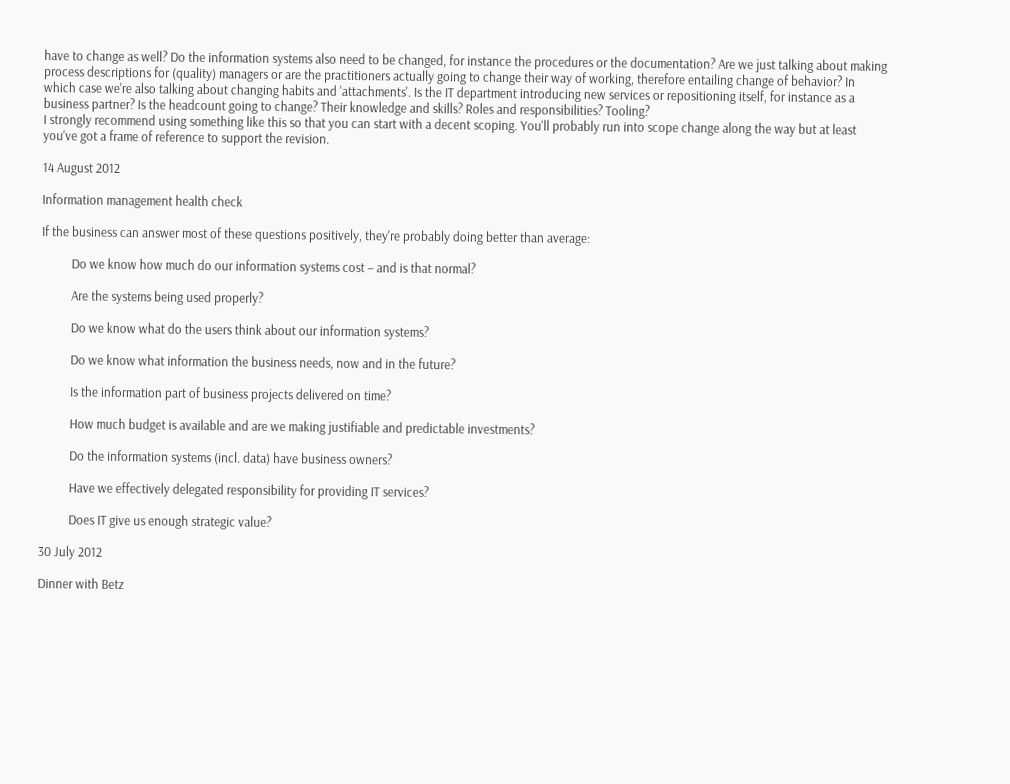have to change as well? Do the information systems also need to be changed, for instance the procedures or the documentation? Are we just talking about making process descriptions for (quality) managers or are the practitioners actually going to change their way of working, therefore entailing change of behavior? In which case we're also talking about changing habits and 'attachments'. Is the IT department introducing new services or repositioning itself, for instance as a business partner? Is the headcount going to change? Their knowledge and skills? Roles and responsibilities? Tooling?
I strongly recommend using something like this so that you can start with a decent scoping. You'll probably run into scope change along the way but at least you've got a frame of reference to support the revision.

14 August 2012

Information management health check

If the business can answer most of these questions positively, they're probably doing better than average:

          Do we know how much do our information systems cost – and is that normal?

          Are the systems being used properly?

          Do we know what do the users think about our information systems?

          Do we know what information the business needs, now and in the future?

          Is the information part of business projects delivered on time?

          How much budget is available and are we making justifiable and predictable investments?

          Do the information systems (incl. data) have business owners?

          Have we effectively delegated responsibility for providing IT services?

          Does IT give us enough strategic value?

30 July 2012

Dinner with Betz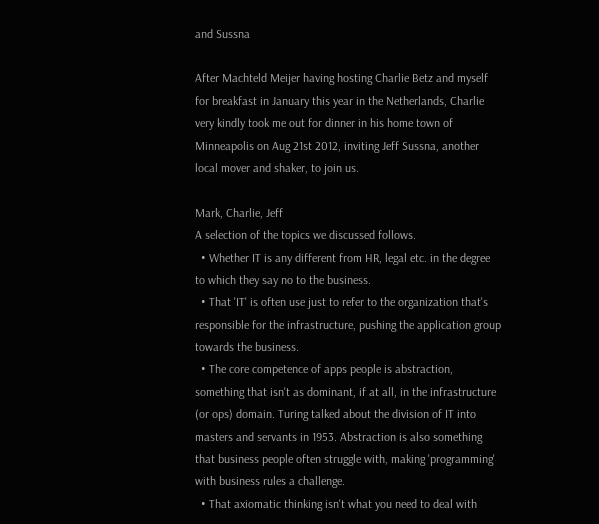and Sussna

After Machteld Meijer having hosting Charlie Betz and myself for breakfast in January this year in the Netherlands, Charlie very kindly took me out for dinner in his home town of Minneapolis on Aug 21st 2012, inviting Jeff Sussna, another local mover and shaker, to join us.

Mark, Charlie, Jeff
A selection of the topics we discussed follows.
  • Whether IT is any different from HR, legal etc. in the degree to which they say no to the business.
  • That 'IT' is often use just to refer to the organization that's responsible for the infrastructure, pushing the application group towards the business.
  • The core competence of apps people is abstraction, something that isn't as dominant, if at all, in the infrastructure (or ops) domain. Turing talked about the division of IT into masters and servants in 1953. Abstraction is also something that business people often struggle with, making 'programming' with business rules a challenge.
  • That axiomatic thinking isn't what you need to deal with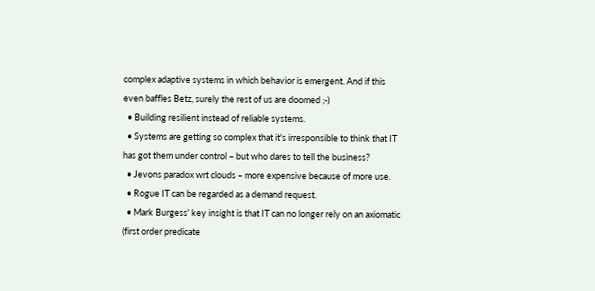complex adaptive systems in which behavior is emergent. And if this even baffles Betz, surely the rest of us are doomed ;-)
  • Building resilient instead of reliable systems.
  • Systems are getting so complex that it's irresponsible to think that IT has got them under control – but who dares to tell the business?
  • Jevons paradox wrt clouds – more expensive because of more use.
  • Rogue IT can be regarded as a demand request.
  • Mark Burgess' key insight is that IT can no longer rely on an axiomatic (first order predicate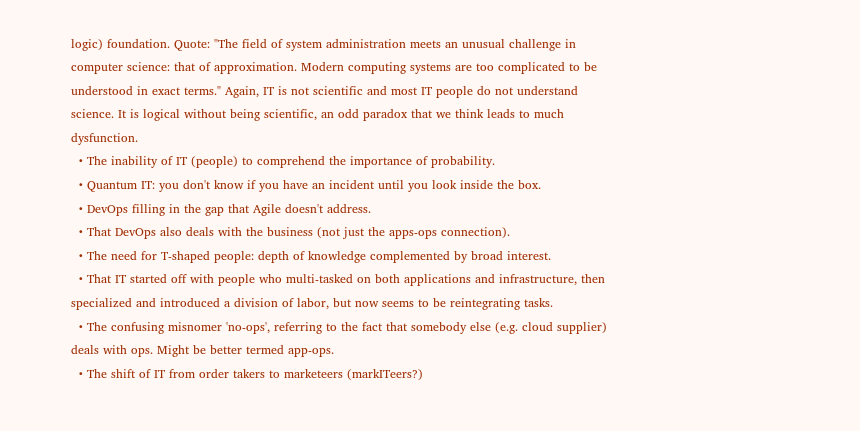logic) foundation. Quote: "The field of system administration meets an unusual challenge in computer science: that of approximation. Modern computing systems are too complicated to be understood in exact terms." Again, IT is not scientific and most IT people do not understand science. It is logical without being scientific, an odd paradox that we think leads to much dysfunction.
  • The inability of IT (people) to comprehend the importance of probability.
  • Quantum IT: you don't know if you have an incident until you look inside the box.
  • DevOps filling in the gap that Agile doesn't address.
  • That DevOps also deals with the business (not just the apps-ops connection).
  • The need for T-shaped people: depth of knowledge complemented by broad interest.
  • That IT started off with people who multi-tasked on both applications and infrastructure, then specialized and introduced a division of labor, but now seems to be reintegrating tasks.
  • The confusing misnomer 'no-ops', referring to the fact that somebody else (e.g. cloud supplier) deals with ops. Might be better termed app-ops.
  • The shift of IT from order takers to marketeers (markITeers?)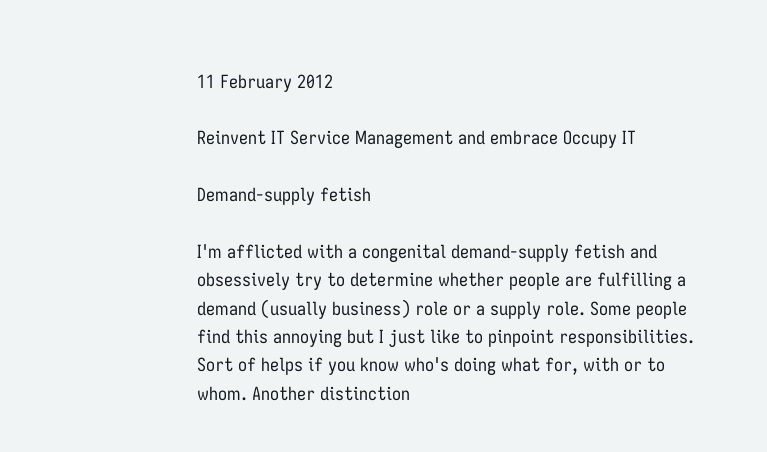11 February 2012

Reinvent IT Service Management and embrace Occupy IT

Demand-supply fetish

I'm afflicted with a congenital demand-supply fetish and obsessively try to determine whether people are fulfilling a demand (usually business) role or a supply role. Some people find this annoying but I just like to pinpoint responsibilities. Sort of helps if you know who's doing what for, with or to whom. Another distinction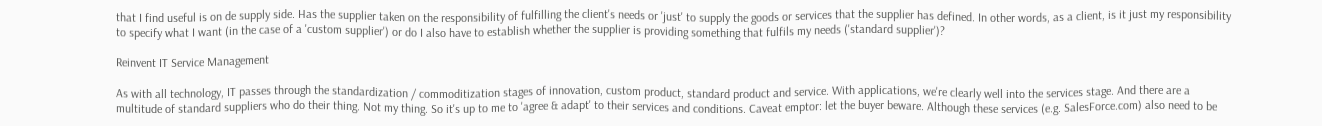that I find useful is on de supply side. Has the supplier taken on the responsibility of fulfilling the client's needs or 'just' to supply the goods or services that the supplier has defined. In other words, as a client, is it just my responsibility to specify what I want (in the case of a 'custom supplier') or do I also have to establish whether the supplier is providing something that fulfils my needs ('standard supplier')?

Reinvent IT Service Management

As with all technology, IT passes through the standardization / commoditization stages of innovation, custom product, standard product and service. With applications, we're clearly well into the services stage. And there are a multitude of standard suppliers who do their thing. Not my thing. So it's up to me to 'agree & adapt' to their services and conditions. Caveat emptor: let the buyer beware. Although these services (e.g. SalesForce.com) also need to be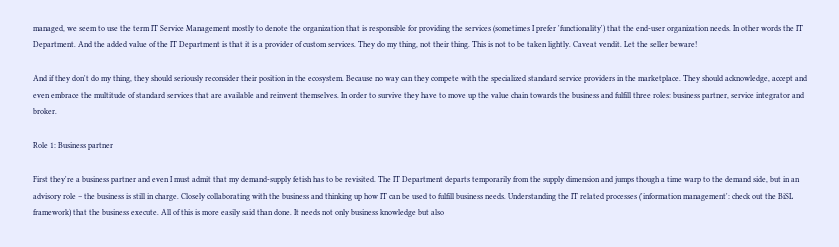managed, we seem to use the term IT Service Management mostly to denote the organization that is responsible for providing the services (sometimes I prefer 'functionality') that the end-user organization needs. In other words the IT Department. And the added value of the IT Department is that it is a provider of custom services. They do my thing, not their thing. This is not to be taken lightly. Caveat vendit. Let the seller beware!

And if they don't do my thing, they should seriously reconsider their position in the ecosystem. Because no way can they compete with the specialized standard service providers in the marketplace. They should acknowledge, accept and even embrace the multitude of standard services that are available and reinvent themselves. In order to survive they have to move up the value chain towards the business and fulfill three roles: business partner, service integrator and broker.

Role 1: Business partner

First they're a business partner and even I must admit that my demand-supply fetish has to be revisited. The IT Department departs temporarily from the supply dimension and jumps though a time warp to the demand side, but in an advisory role – the business is still in charge. Closely collaborating with the business and thinking up how IT can be used to fulfill business needs. Understanding the IT related processes ('information management': check out the BiSL framework) that the business execute. All of this is more easily said than done. It needs not only business knowledge but also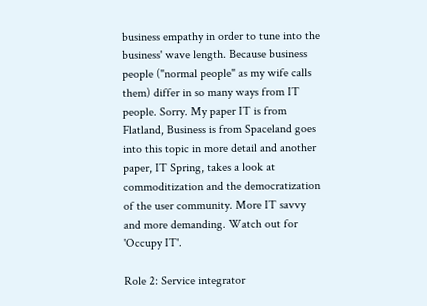business empathy in order to tune into the business' wave length. Because business people ("normal people" as my wife calls them) differ in so many ways from IT people. Sorry. My paper IT is from Flatland, Business is from Spaceland goes into this topic in more detail and another paper, IT Spring, takes a look at commoditization and the democratization of the user community. More IT savvy and more demanding. Watch out for 'Occupy IT'.

Role 2: Service integrator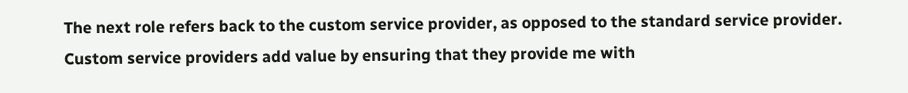The next role refers back to the custom service provider, as opposed to the standard service provider. Custom service providers add value by ensuring that they provide me with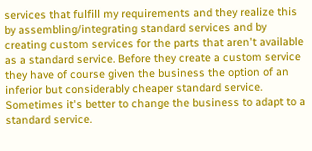services that fulfill my requirements and they realize this by assembling/integrating standard services and by creating custom services for the parts that aren't available as a standard service. Before they create a custom service they have of course given the business the option of an inferior but considerably cheaper standard service. Sometimes it's better to change the business to adapt to a standard service.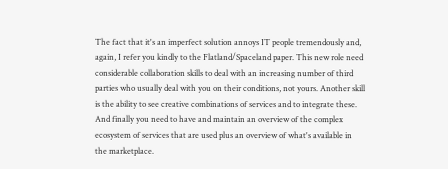The fact that it's an imperfect solution annoys IT people tremendously and, again, I refer you kindly to the Flatland/Spaceland paper. This new role need considerable collaboration skills to deal with an increasing number of third parties who usually deal with you on their conditions, not yours. Another skill is the ability to see creative combinations of services and to integrate these. And finally you need to have and maintain an overview of the complex ecosystem of services that are used plus an overview of what's available in the marketplace.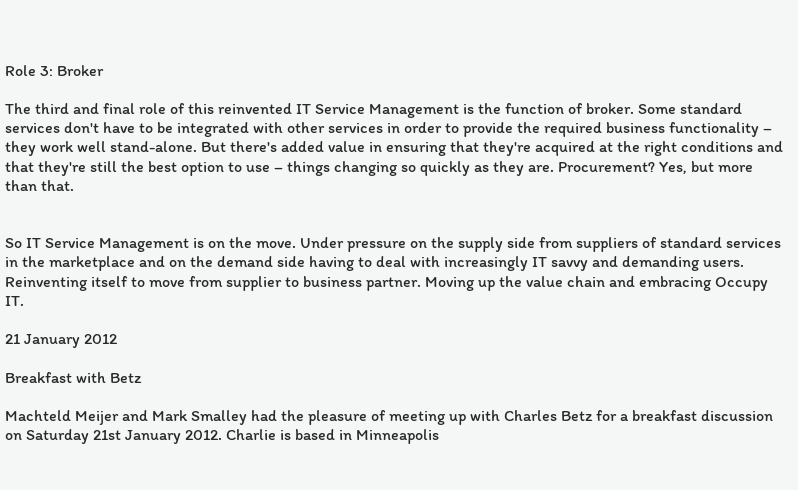Role 3: Broker

The third and final role of this reinvented IT Service Management is the function of broker. Some standard services don't have to be integrated with other services in order to provide the required business functionality – they work well stand-alone. But there's added value in ensuring that they're acquired at the right conditions and that they're still the best option to use – things changing so quickly as they are. Procurement? Yes, but more than that.


So IT Service Management is on the move. Under pressure on the supply side from suppliers of standard services in the marketplace and on the demand side having to deal with increasingly IT savvy and demanding users. Reinventing itself to move from supplier to business partner. Moving up the value chain and embracing Occupy IT.

21 January 2012

Breakfast with Betz

Machteld Meijer and Mark Smalley had the pleasure of meeting up with Charles Betz for a breakfast discussion on Saturday 21st January 2012. Charlie is based in Minneapolis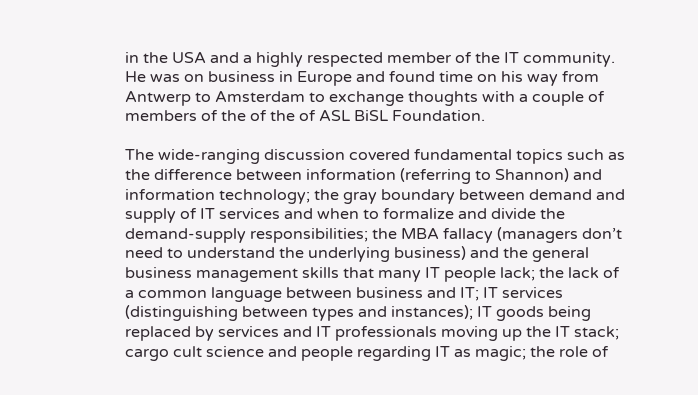in the USA and a highly respected member of the IT community. He was on business in Europe and found time on his way from Antwerp to Amsterdam to exchange thoughts with a couple of members of the of the of ASL BiSL Foundation.

The wide-ranging discussion covered fundamental topics such as the difference between information (referring to Shannon) and information technology; the gray boundary between demand and supply of IT services and when to formalize and divide the demand-supply responsibilities; the MBA fallacy (managers don’t need to understand the underlying business) and the general business management skills that many IT people lack; the lack of a common language between business and IT; IT services (distinguishing between types and instances); IT goods being replaced by services and IT professionals moving up the IT stack; cargo cult science and people regarding IT as magic; the role of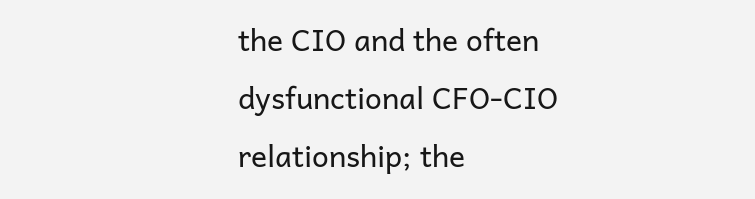the CIO and the often dysfunctional CFO-CIO relationship; the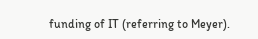funding of IT (referring to Meyer).